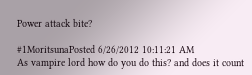Power attack bite?

#1MoritsunaPosted 6/26/2012 10:11:21 AM
As vampire lord how do you do this? and does it count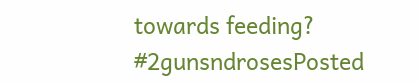towards feeding?
#2gunsndrosesPosted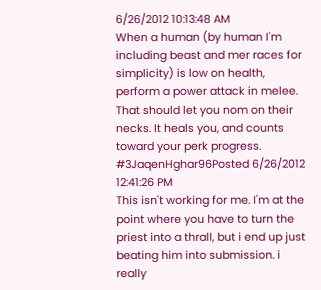6/26/2012 10:13:48 AM
When a human (by human I'm including beast and mer races for simplicity) is low on health, perform a power attack in melee. That should let you nom on their necks. It heals you, and counts toward your perk progress.
#3JaqenHghar96Posted 6/26/2012 12:41:26 PM
This isn't working for me. I'm at the point where you have to turn the priest into a thrall, but i end up just beating him into submission. i really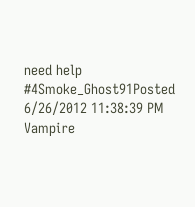need help
#4Smoke_Ghost91Posted 6/26/2012 11:38:39 PM
Vampire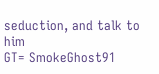seduction, and talk to him
GT= SmokeGhost91